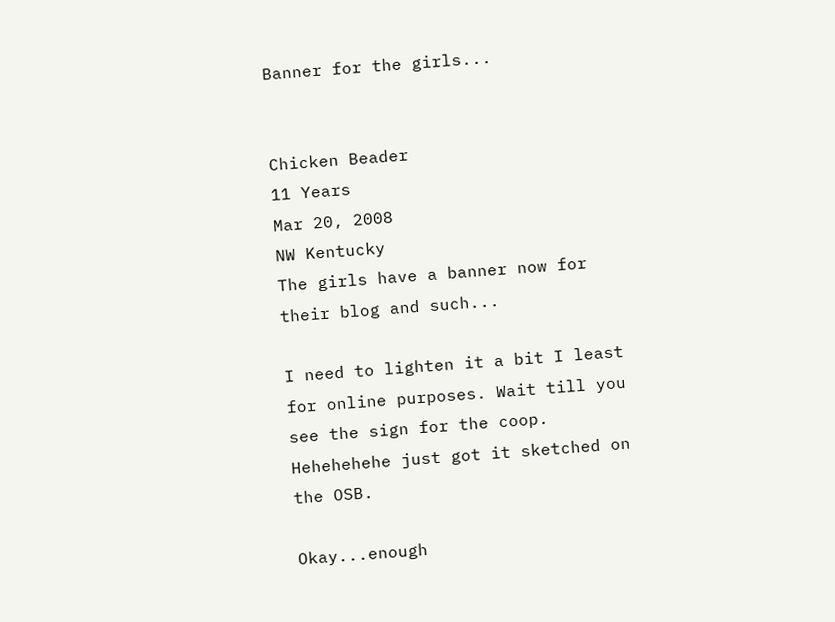Banner for the girls...


Chicken Beader
11 Years
Mar 20, 2008
NW Kentucky
The girls have a banner now for their blog and such...

I need to lighten it a bit I least for online purposes. Wait till you see the sign for the coop. Hehehehehe just got it sketched on the OSB.

Okay...enough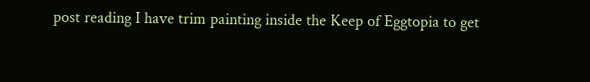post reading I have trim painting inside the Keep of Eggtopia to get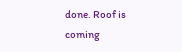done. Roof is coming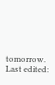tomorrow.
Last edited: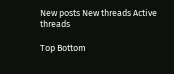New posts New threads Active threads

Top Bottom